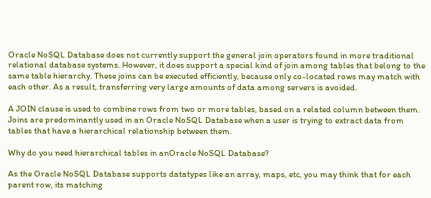Oracle NoSQL Database does not currently support the general join operators found in more traditional relational database systems. However, it does support a special kind of join among tables that belong to the same table hierarchy. These joins can be executed efficiently, because only co-located rows may match with each other. As a result, transferring very large amounts of data among servers is avoided.

A JOIN clause is used to combine rows from two or more tables, based on a related column between them. Joins are predominantly used in an Oracle NoSQL Database when a user is trying to extract data from tables that have a hierarchical relationship between them.

Why do you need hierarchical tables in anOracle NoSQL Database?

As the Oracle NoSQL Database supports datatypes like an array, maps, etc, you may think that for each parent row, its matching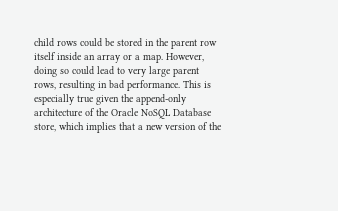child rows could be stored in the parent row itself inside an array or a map. However, doing so could lead to very large parent rows, resulting in bad performance. This is especially true given the append-only architecture of the Oracle NoSQL Database store, which implies that a new version of the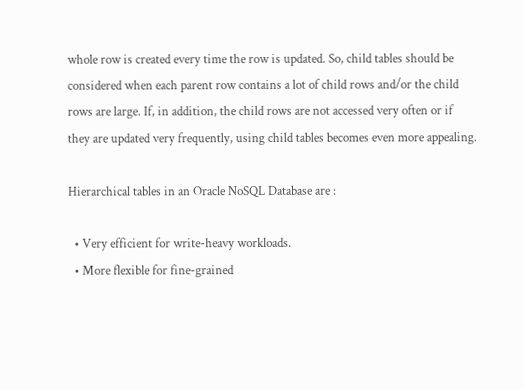whole row is created every time the row is updated. So, child tables should be considered when each parent row contains a lot of child rows and/or the child rows are large. If, in addition, the child rows are not accessed very often or if they are updated very frequently, using child tables becomes even more appealing.

Hierarchical tables in an Oracle NoSQL Database are :

  • Very efficient for write-heavy workloads.
  • More flexible for fine-grained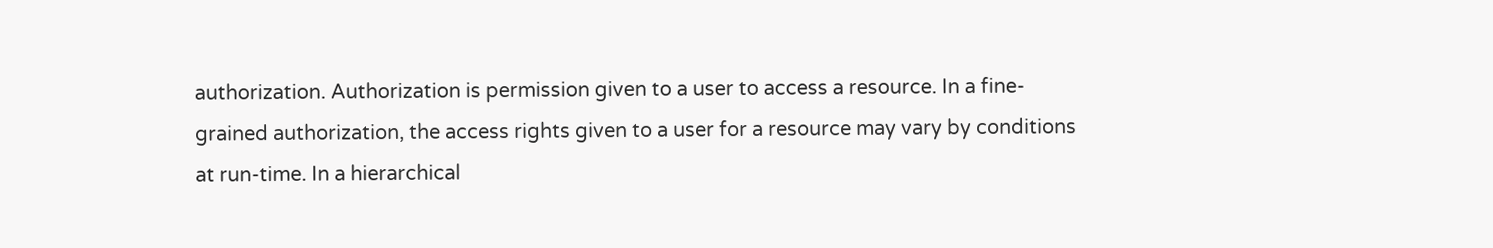authorization. Authorization is permission given to a user to access a resource. In a fine-grained authorization, the access rights given to a user for a resource may vary by conditions at run-time. In a hierarchical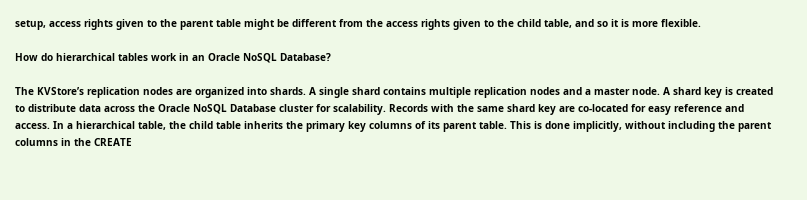setup, access rights given to the parent table might be different from the access rights given to the child table, and so it is more flexible.

How do hierarchical tables work in an Oracle NoSQL Database?

The KVStore’s replication nodes are organized into shards. A single shard contains multiple replication nodes and a master node. A shard key is created to distribute data across the Oracle NoSQL Database cluster for scalability. Records with the same shard key are co-located for easy reference and access. In a hierarchical table, the child table inherits the primary key columns of its parent table. This is done implicitly, without including the parent columns in the CREATE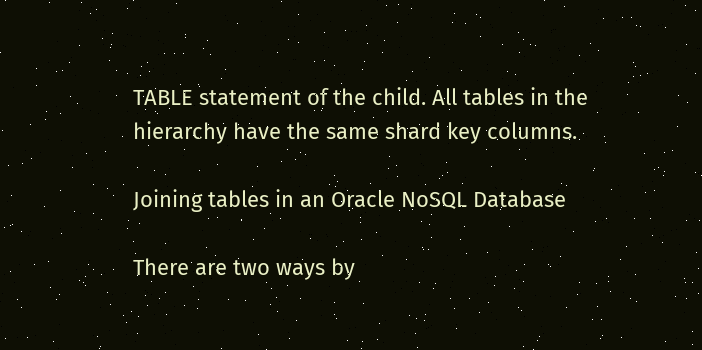TABLE statement of the child. All tables in the hierarchy have the same shard key columns.

Joining tables in an Oracle NoSQL Database

There are two ways by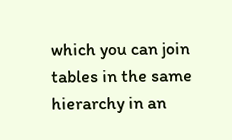which you can join tables in the same hierarchy in an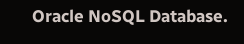Oracle NoSQL Database.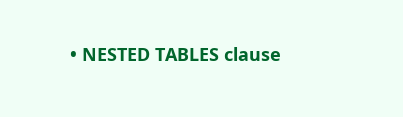• NESTED TABLES clause